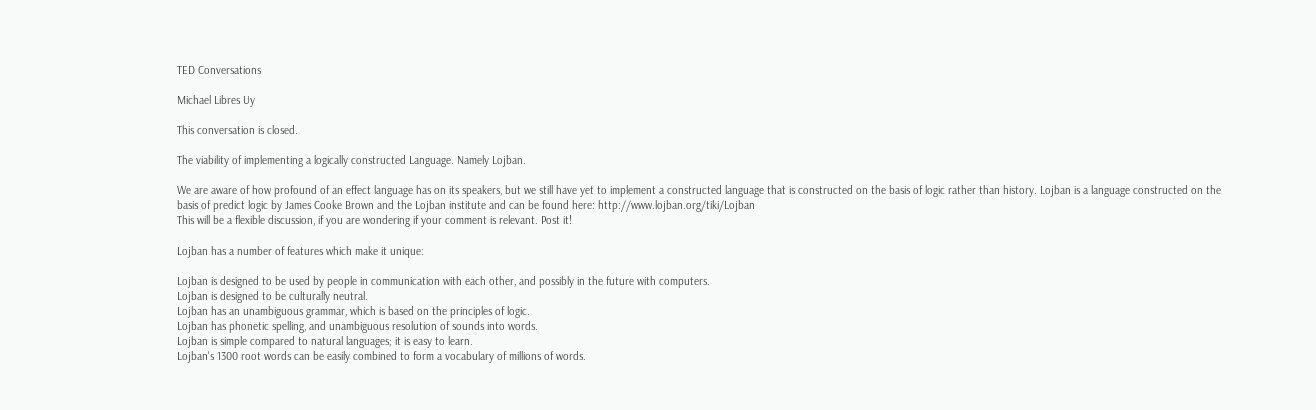TED Conversations

Michael Libres Uy

This conversation is closed.

The viability of implementing a logically constructed Language. Namely Lojban.

We are aware of how profound of an effect language has on its speakers, but we still have yet to implement a constructed language that is constructed on the basis of logic rather than history. Lojban is a language constructed on the basis of predict logic by James Cooke Brown and the Lojban institute and can be found here: http://www.lojban.org/tiki/Lojban
This will be a flexible discussion, if you are wondering if your comment is relevant. Post it!

Lojban has a number of features which make it unique:

Lojban is designed to be used by people in communication with each other, and possibly in the future with computers.
Lojban is designed to be culturally neutral.
Lojban has an unambiguous grammar, which is based on the principles of logic.
Lojban has phonetic spelling, and unambiguous resolution of sounds into words.
Lojban is simple compared to natural languages; it is easy to learn.
Lojban's 1300 root words can be easily combined to form a vocabulary of millions of words.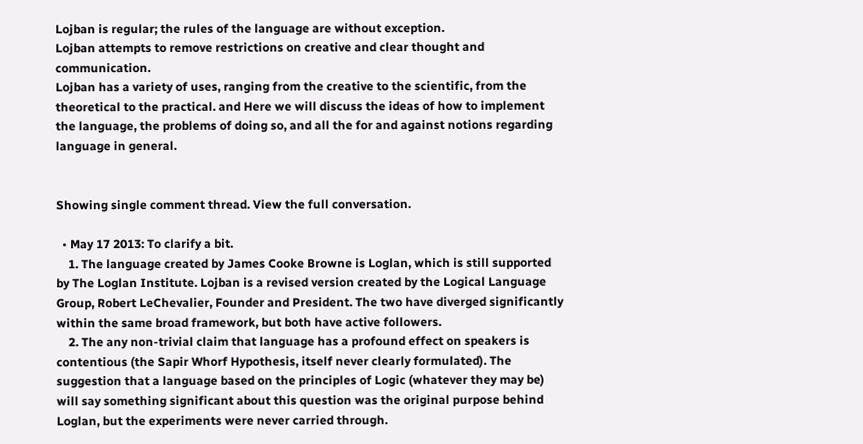Lojban is regular; the rules of the language are without exception.
Lojban attempts to remove restrictions on creative and clear thought and communication.
Lojban has a variety of uses, ranging from the creative to the scientific, from the theoretical to the practical. and Here we will discuss the ideas of how to implement the language, the problems of doing so, and all the for and against notions regarding language in general.


Showing single comment thread. View the full conversation.

  • May 17 2013: To clarify a bit.
    1. The language created by James Cooke Browne is Loglan, which is still supported by The Loglan Institute. Lojban is a revised version created by the Logical Language Group, Robert LeChevalier, Founder and President. The two have diverged significantly within the same broad framework, but both have active followers.
    2. The any non-trivial claim that language has a profound effect on speakers is contentious (the Sapir Whorf Hypothesis, itself never clearly formulated). The suggestion that a language based on the principles of Logic (whatever they may be) will say something significant about this question was the original purpose behind Loglan, but the experiments were never carried through.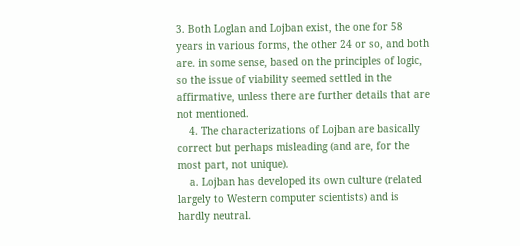3. Both Loglan and Lojban exist, the one for 58 years in various forms, the other 24 or so, and both are. in some sense, based on the principles of logic, so the issue of viability seemed settled in the affirmative, unless there are further details that are not mentioned.
    4. The characterizations of Lojban are basically correct but perhaps misleading (and are, for the most part, not unique).
    a. Lojban has developed its own culture (related largely to Western computer scientists) and is hardly neutral.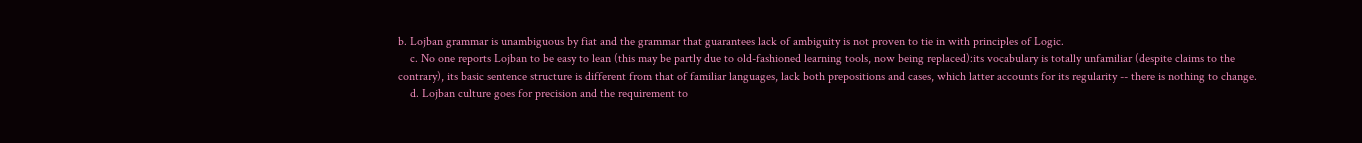b. Lojban grammar is unambiguous by fiat and the grammar that guarantees lack of ambiguity is not proven to tie in with principles of Logic.
    c. No one reports Lojban to be easy to lean (this may be partly due to old-fashioned learning tools, now being replaced):its vocabulary is totally unfamiliar (despite claims to the contrary), its basic sentence structure is different from that of familiar languages, lack both prepositions and cases, which latter accounts for its regularity -- there is nothing to change.
    d. Lojban culture goes for precision and the requirement to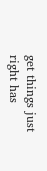get things just right has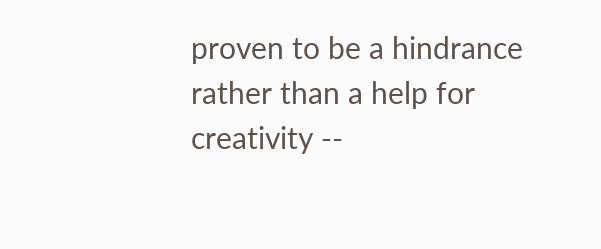proven to be a hindrance rather than a help for creativity --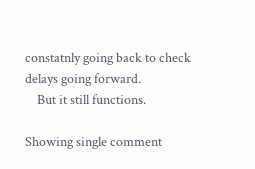constatnly going back to check delays going forward.
    But it still functions.

Showing single comment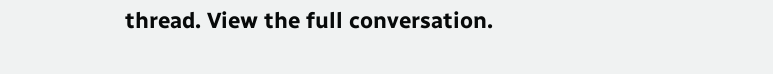thread. View the full conversation.